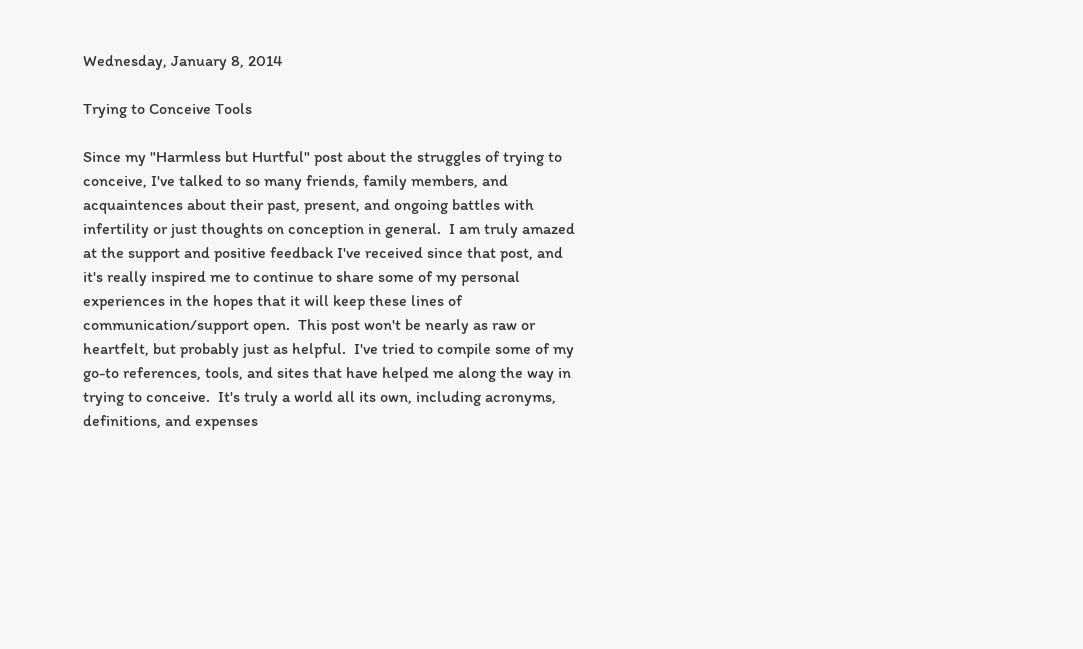Wednesday, January 8, 2014

Trying to Conceive Tools

Since my "Harmless but Hurtful" post about the struggles of trying to conceive, I've talked to so many friends, family members, and acquaintences about their past, present, and ongoing battles with infertility or just thoughts on conception in general.  I am truly amazed at the support and positive feedback I've received since that post, and it's really inspired me to continue to share some of my personal experiences in the hopes that it will keep these lines of communication/support open.  This post won't be nearly as raw or heartfelt, but probably just as helpful.  I've tried to compile some of my go-to references, tools, and sites that have helped me along the way in trying to conceive.  It's truly a world all its own, including acronyms, definitions, and expenses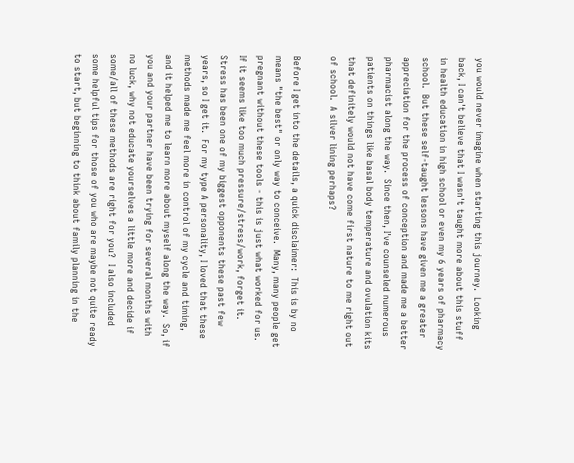you would never imagine when starting this journey.  Looking back, I can't believe that I wasn't taught more about this stuff in health education in high school or even my 6 years of pharmacy school.  But these self-taught lessons have given me a greater appreciation for the process of conception and made me a better pharmacist along the way.  Since then, I've counseled numerous patients on things like basal body temperature and ovulation kits that definitely would not have come first nature to me right out of school.  A silver lining perhaps?

Before I get into the details, a quick disclaimer:  This is by no means "the best" or only way to conceive.  Many, many people get pregnant without these tools - this is just what worked for us.  If it seems like too much pressure/stress/work, forget it.  Stress has been one of my biggest opponents these past few years, so I get it.  For my type A personality, I loved that these methods made me feel more in control of my cycle and timing, and it helped me to learn more about myself along the way.  So, if you and your partner have been trying for several months with no luck, why not educate yourselves a little more and decide if some/all of these methods are right for you?  I also included some helpful tips for those of you who are maybe not quite ready to start, but beginning to think about family planning in the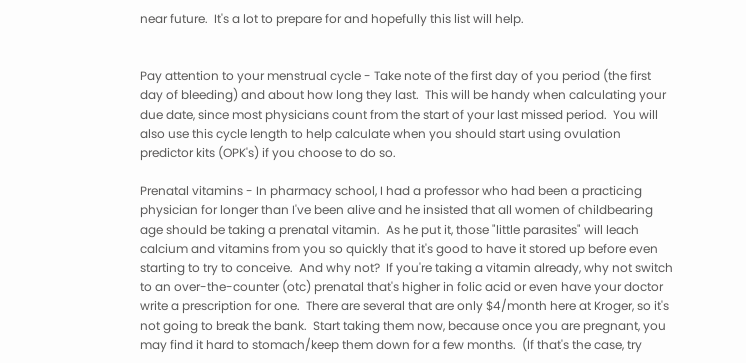near future.  It's a lot to prepare for and hopefully this list will help.


Pay attention to your menstrual cycle - Take note of the first day of you period (the first day of bleeding) and about how long they last.  This will be handy when calculating your due date, since most physicians count from the start of your last missed period.  You will also use this cycle length to help calculate when you should start using ovulation predictor kits (OPK's) if you choose to do so.

Prenatal vitamins - In pharmacy school, I had a professor who had been a practicing physician for longer than I've been alive and he insisted that all women of childbearing age should be taking a prenatal vitamin.  As he put it, those "little parasites" will leach calcium and vitamins from you so quickly that it's good to have it stored up before even starting to try to conceive.  And why not?  If you're taking a vitamin already, why not switch to an over-the-counter (otc) prenatal that's higher in folic acid or even have your doctor write a prescription for one.  There are several that are only $4/month here at Kroger, so it's not going to break the bank.  Start taking them now, because once you are pregnant, you may find it hard to stomach/keep them down for a few months.  (If that's the case, try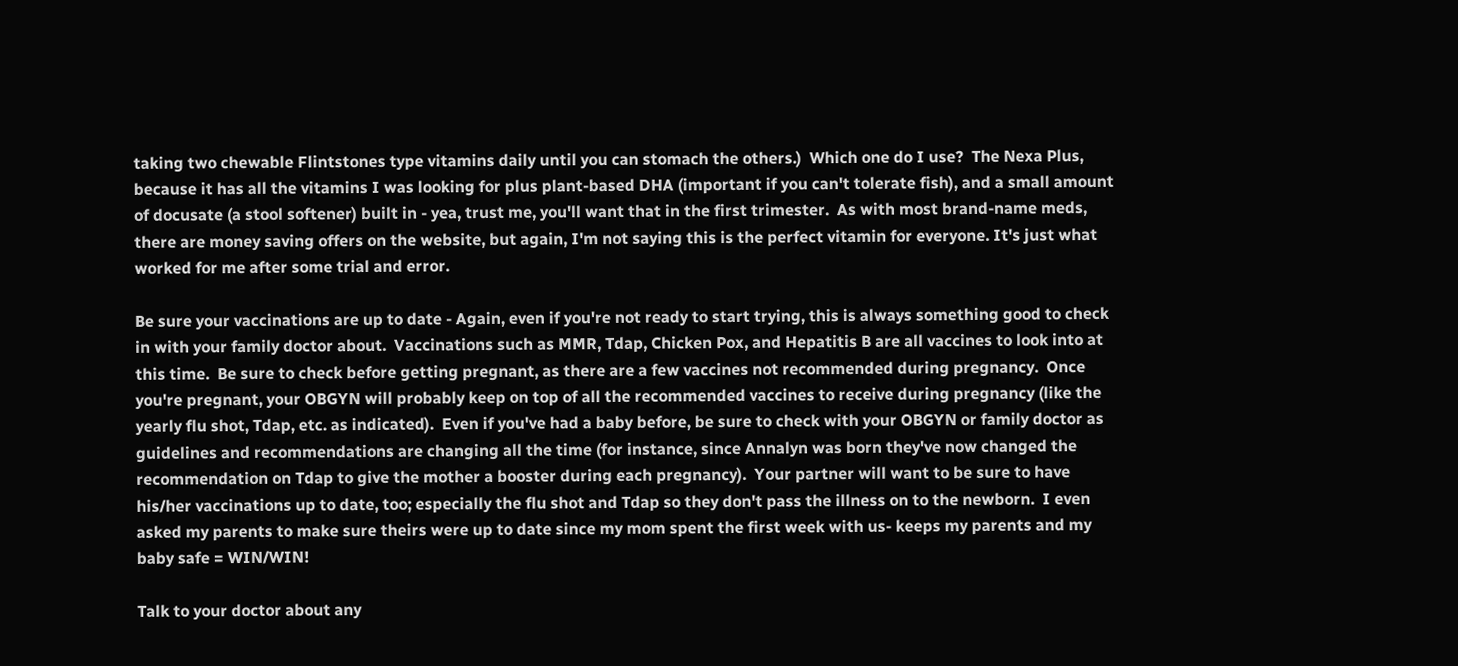taking two chewable Flintstones type vitamins daily until you can stomach the others.)  Which one do I use?  The Nexa Plus, because it has all the vitamins I was looking for plus plant-based DHA (important if you can't tolerate fish), and a small amount of docusate (a stool softener) built in - yea, trust me, you'll want that in the first trimester.  As with most brand-name meds, there are money saving offers on the website, but again, I'm not saying this is the perfect vitamin for everyone. It's just what worked for me after some trial and error.

Be sure your vaccinations are up to date - Again, even if you're not ready to start trying, this is always something good to check in with your family doctor about.  Vaccinations such as MMR, Tdap, Chicken Pox, and Hepatitis B are all vaccines to look into at this time.  Be sure to check before getting pregnant, as there are a few vaccines not recommended during pregnancy.  Once you're pregnant, your OBGYN will probably keep on top of all the recommended vaccines to receive during pregnancy (like the yearly flu shot, Tdap, etc. as indicated).  Even if you've had a baby before, be sure to check with your OBGYN or family doctor as guidelines and recommendations are changing all the time (for instance, since Annalyn was born they've now changed the recommendation on Tdap to give the mother a booster during each pregnancy).  Your partner will want to be sure to have his/her vaccinations up to date, too; especially the flu shot and Tdap so they don't pass the illness on to the newborn.  I even asked my parents to make sure theirs were up to date since my mom spent the first week with us- keeps my parents and my baby safe = WIN/WIN!

Talk to your doctor about any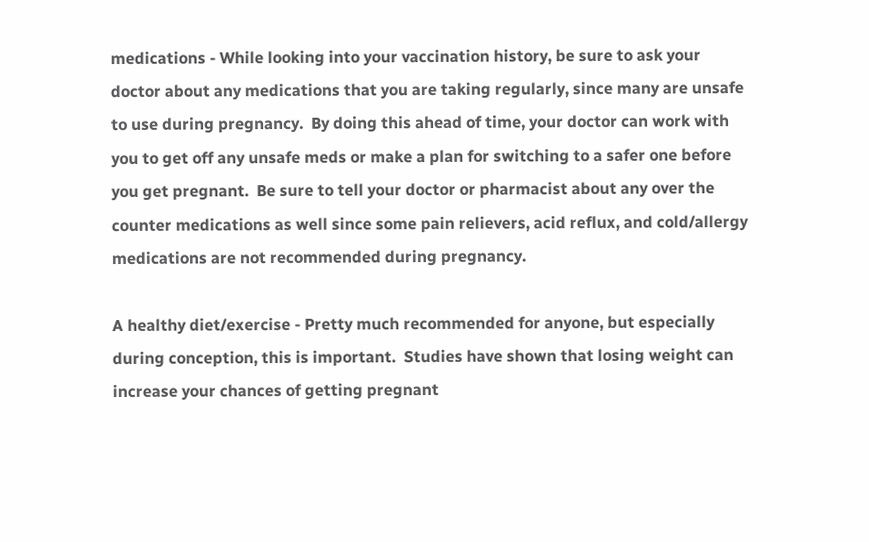medications - While looking into your vaccination history, be sure to ask your doctor about any medications that you are taking regularly, since many are unsafe to use during pregnancy.  By doing this ahead of time, your doctor can work with you to get off any unsafe meds or make a plan for switching to a safer one before you get pregnant.  Be sure to tell your doctor or pharmacist about any over the counter medications as well since some pain relievers, acid reflux, and cold/allergy medications are not recommended during pregnancy.

A healthy diet/exercise - Pretty much recommended for anyone, but especially during conception, this is important.  Studies have shown that losing weight can increase your chances of getting pregnant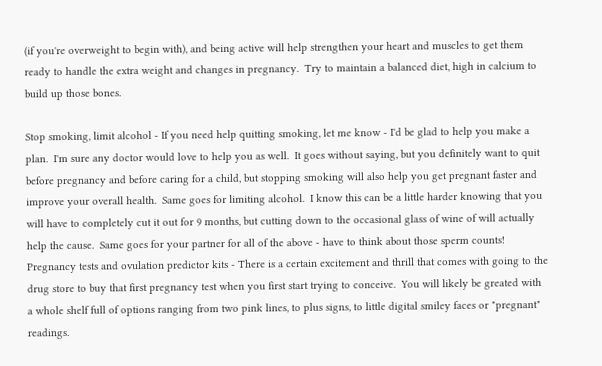(if you're overweight to begin with), and being active will help strengthen your heart and muscles to get them ready to handle the extra weight and changes in pregnancy.  Try to maintain a balanced diet, high in calcium to build up those bones.

Stop smoking, limit alcohol - If you need help quitting smoking, let me know - I'd be glad to help you make a plan.  I'm sure any doctor would love to help you as well.  It goes without saying, but you definitely want to quit before pregnancy and before caring for a child, but stopping smoking will also help you get pregnant faster and improve your overall health.  Same goes for limiting alcohol.  I know this can be a little harder knowing that you will have to completely cut it out for 9 months, but cutting down to the occasional glass of wine of will actually help the cause.  Same goes for your partner for all of the above - have to think about those sperm counts!
Pregnancy tests and ovulation predictor kits - There is a certain excitement and thrill that comes with going to the drug store to buy that first pregnancy test when you first start trying to conceive.  You will likely be greated with a whole shelf full of options ranging from two pink lines, to plus signs, to little digital smiley faces or "pregnant" readings.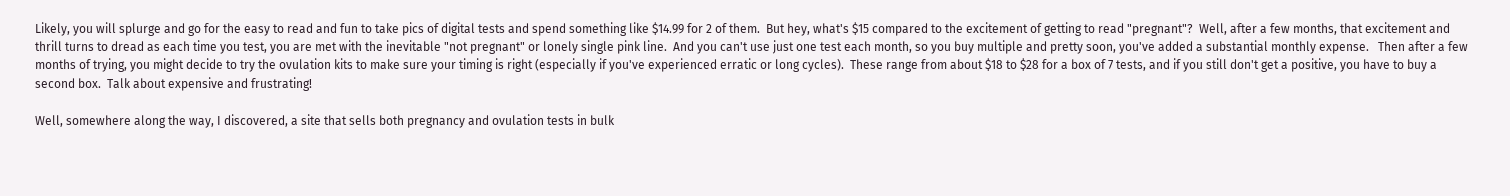Likely, you will splurge and go for the easy to read and fun to take pics of digital tests and spend something like $14.99 for 2 of them.  But hey, what's $15 compared to the excitement of getting to read "pregnant"?  Well, after a few months, that excitement and thrill turns to dread as each time you test, you are met with the inevitable "not pregnant" or lonely single pink line.  And you can't use just one test each month, so you buy multiple and pretty soon, you've added a substantial monthly expense.   Then after a few months of trying, you might decide to try the ovulation kits to make sure your timing is right (especially if you've experienced erratic or long cycles).  These range from about $18 to $28 for a box of 7 tests, and if you still don't get a positive, you have to buy a second box.  Talk about expensive and frustrating!

Well, somewhere along the way, I discovered, a site that sells both pregnancy and ovulation tests in bulk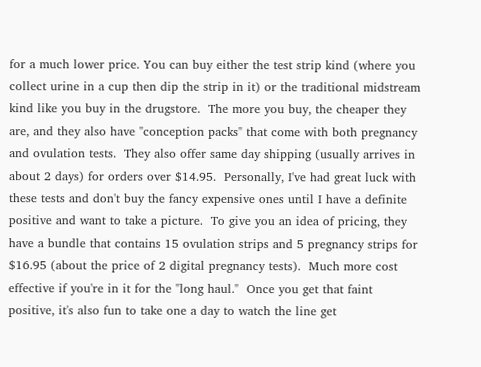for a much lower price. You can buy either the test strip kind (where you collect urine in a cup then dip the strip in it) or the traditional midstream kind like you buy in the drugstore.  The more you buy, the cheaper they are, and they also have "conception packs" that come with both pregnancy and ovulation tests.  They also offer same day shipping (usually arrives in about 2 days) for orders over $14.95.  Personally, I've had great luck with these tests and don't buy the fancy expensive ones until I have a definite positive and want to take a picture.  To give you an idea of pricing, they have a bundle that contains 15 ovulation strips and 5 pregnancy strips for $16.95 (about the price of 2 digital pregnancy tests).  Much more cost effective if you're in it for the "long haul."  Once you get that faint positive, it's also fun to take one a day to watch the line get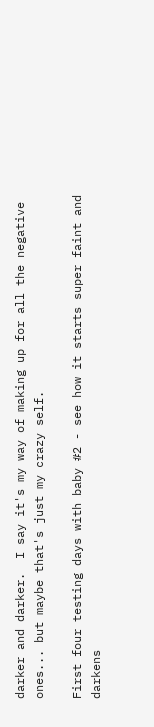darker and darker.  I say it's my way of making up for all the negative ones... but maybe that's just my crazy self.

First four testing days with baby #2 - see how it starts super faint and darkens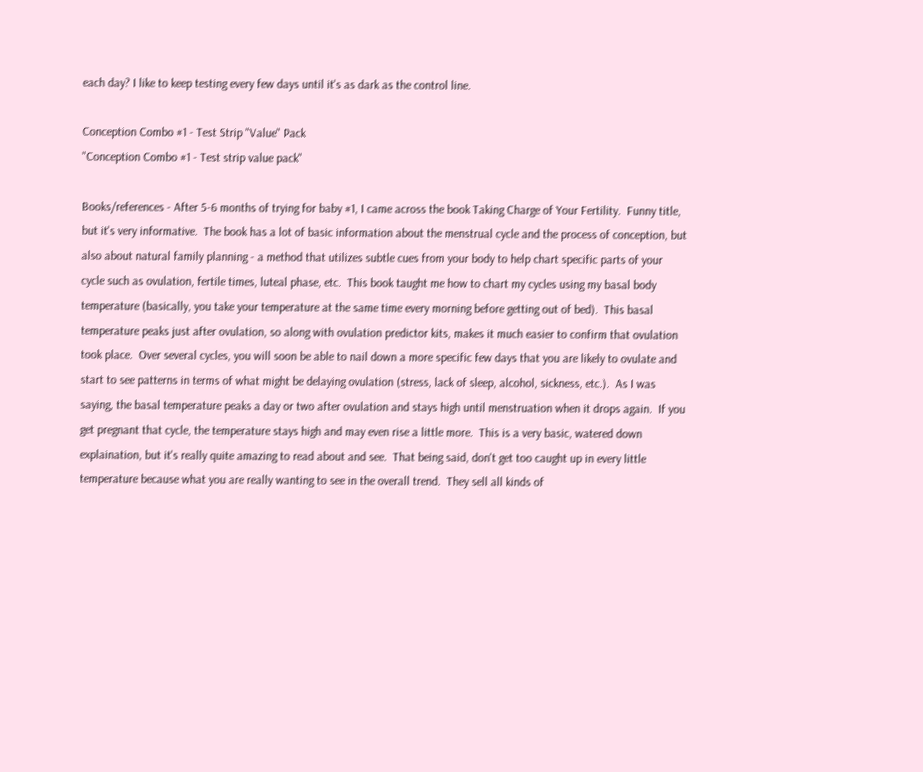each day? I like to keep testing every few days until it's as dark as the control line.

Conception Combo #1 - Test Strip "Value" Pack
"Conception Combo #1 - Test strip value pack"

Books/references - After 5-6 months of trying for baby #1, I came across the book Taking Charge of Your Fertility.  Funny title, but it's very informative.  The book has a lot of basic information about the menstrual cycle and the process of conception, but also about natural family planning - a method that utilizes subtle cues from your body to help chart specific parts of your cycle such as ovulation, fertile times, luteal phase, etc.  This book taught me how to chart my cycles using my basal body temperature (basically, you take your temperature at the same time every morning before getting out of bed).  This basal temperature peaks just after ovulation, so along with ovulation predictor kits, makes it much easier to confirm that ovulation took place.  Over several cycles, you will soon be able to nail down a more specific few days that you are likely to ovulate and start to see patterns in terms of what might be delaying ovulation (stress, lack of sleep, alcohol, sickness, etc.).  As I was saying, the basal temperature peaks a day or two after ovulation and stays high until menstruation when it drops again.  If you get pregnant that cycle, the temperature stays high and may even rise a little more.  This is a very basic, watered down explaination, but it's really quite amazing to read about and see.  That being said, don't get too caught up in every little temperature because what you are really wanting to see in the overall trend.  They sell all kinds of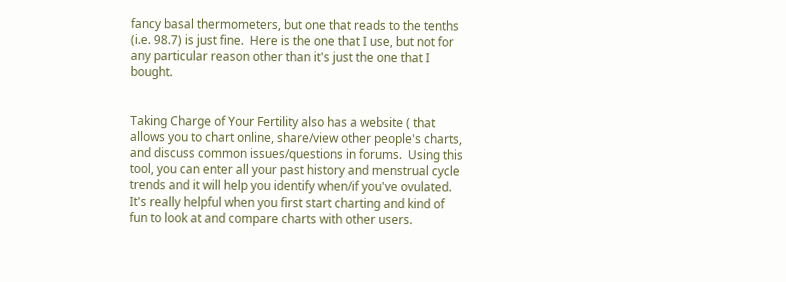fancy basal thermometers, but one that reads to the tenths (i.e. 98.7) is just fine.  Here is the one that I use, but not for any particular reason other than it's just the one that I bought.


Taking Charge of Your Fertility also has a website ( that allows you to chart online, share/view other people's charts, and discuss common issues/questions in forums.  Using this tool, you can enter all your past history and menstrual cycle trends and it will help you identify when/if you've ovulated.  It's really helpful when you first start charting and kind of fun to look at and compare charts with other users.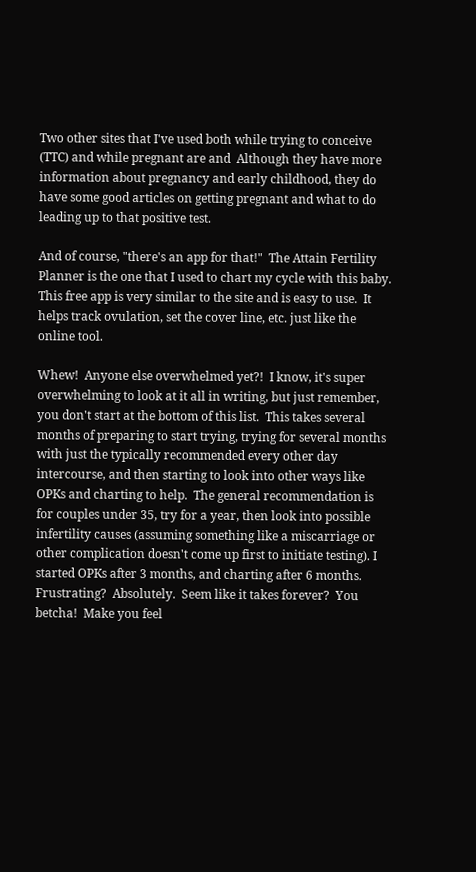Two other sites that I've used both while trying to conceive (TTC) and while pregnant are and  Although they have more information about pregnancy and early childhood, they do have some good articles on getting pregnant and what to do leading up to that positive test.

And of course, "there's an app for that!"  The Attain Fertility Planner is the one that I used to chart my cycle with this baby.  This free app is very similar to the site and is easy to use.  It helps track ovulation, set the cover line, etc. just like the online tool.

Whew!  Anyone else overwhelmed yet?!  I know, it's super overwhelming to look at it all in writing, but just remember, you don't start at the bottom of this list.  This takes several months of preparing to start trying, trying for several months with just the typically recommended every other day intercourse, and then starting to look into other ways like OPKs and charting to help.  The general recommendation is for couples under 35, try for a year, then look into possible infertility causes (assuming something like a miscarriage or other complication doesn't come up first to initiate testing). I started OPKs after 3 months, and charting after 6 months.   Frustrating?  Absolutely.  Seem like it takes forever?  You betcha!  Make you feel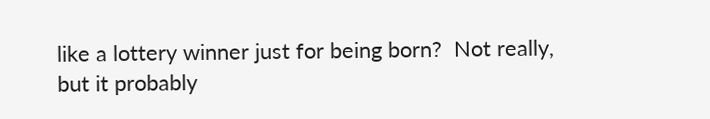like a lottery winner just for being born?  Not really, but it probably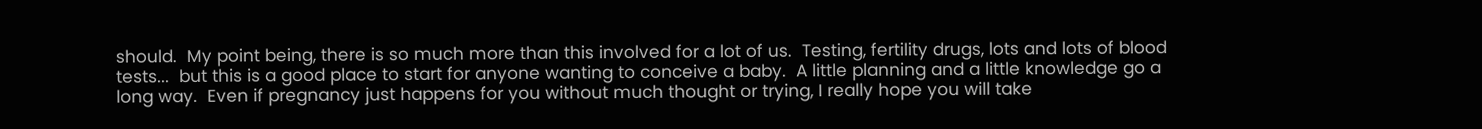should.  My point being, there is so much more than this involved for a lot of us.  Testing, fertility drugs, lots and lots of blood tests...  but this is a good place to start for anyone wanting to conceive a baby.  A little planning and a little knowledge go a long way.  Even if pregnancy just happens for you without much thought or trying, I really hope you will take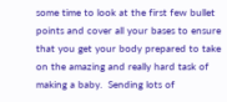some time to look at the first few bullet points and cover all your bases to ensure that you get your body prepared to take on the amazing and really hard task of making a baby.  Sending lots of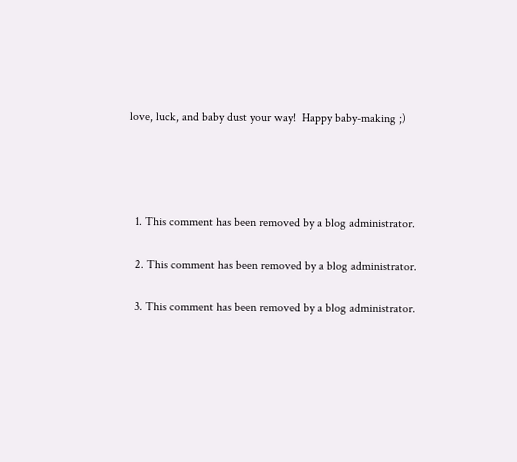love, luck, and baby dust your way!  Happy baby-making ;)




  1. This comment has been removed by a blog administrator.

  2. This comment has been removed by a blog administrator.

  3. This comment has been removed by a blog administrator.